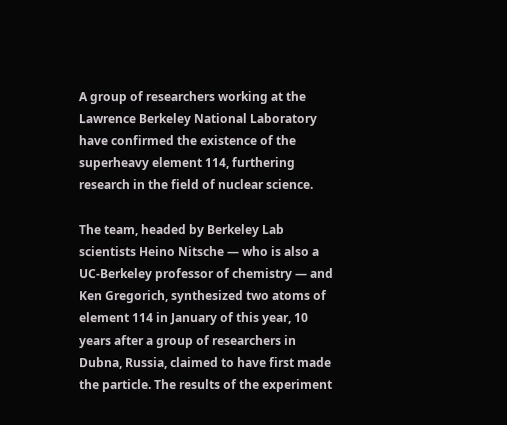A group of researchers working at the Lawrence Berkeley National Laboratory have confirmed the existence of the superheavy element 114, furthering research in the field of nuclear science.

The team, headed by Berkeley Lab scientists Heino Nitsche — who is also a UC-Berkeley professor of chemistry — and Ken Gregorich, synthesized two atoms of element 114 in January of this year, 10 years after a group of researchers in Dubna, Russia, claimed to have first made the particle. The results of the experiment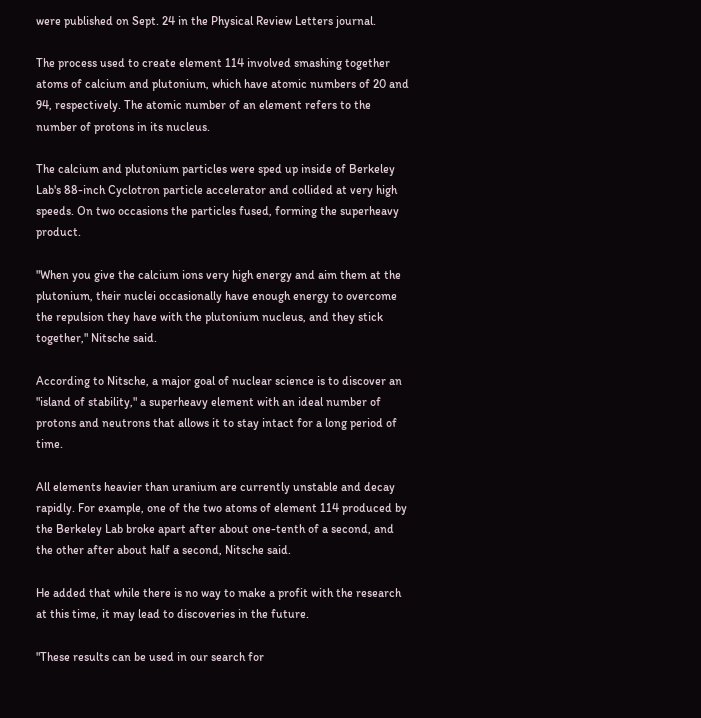were published on Sept. 24 in the Physical Review Letters journal.

The process used to create element 114 involved smashing together atoms of calcium and plutonium, which have atomic numbers of 20 and 94, respectively. The atomic number of an element refers to the number of protons in its nucleus.

The calcium and plutonium particles were sped up inside of Berkeley Lab's 88-inch Cyclotron particle accelerator and collided at very high speeds. On two occasions the particles fused, forming the superheavy product.

"When you give the calcium ions very high energy and aim them at the plutonium, their nuclei occasionally have enough energy to overcome the repulsion they have with the plutonium nucleus, and they stick together," Nitsche said.

According to Nitsche, a major goal of nuclear science is to discover an "island of stability," a superheavy element with an ideal number of protons and neutrons that allows it to stay intact for a long period of time.

All elements heavier than uranium are currently unstable and decay rapidly. For example, one of the two atoms of element 114 produced by the Berkeley Lab broke apart after about one-tenth of a second, and the other after about half a second, Nitsche said.

He added that while there is no way to make a profit with the research at this time, it may lead to discoveries in the future.

"These results can be used in our search for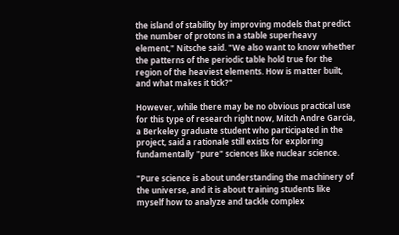the island of stability by improving models that predict the number of protons in a stable superheavy element," Nitsche said. "We also want to know whether the patterns of the periodic table hold true for the region of the heaviest elements. How is matter built, and what makes it tick?"

However, while there may be no obvious practical use for this type of research right now, Mitch Andre Garcia, a Berkeley graduate student who participated in the project, said a rationale still exists for exploring fundamentally "pure" sciences like nuclear science.

"Pure science is about understanding the machinery of the universe, and it is about training students like myself how to analyze and tackle complex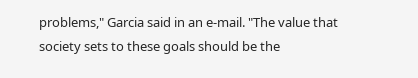problems," Garcia said in an e-mail. "The value that society sets to these goals should be the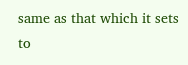same as that which it sets to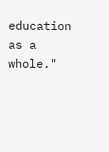education as a whole."